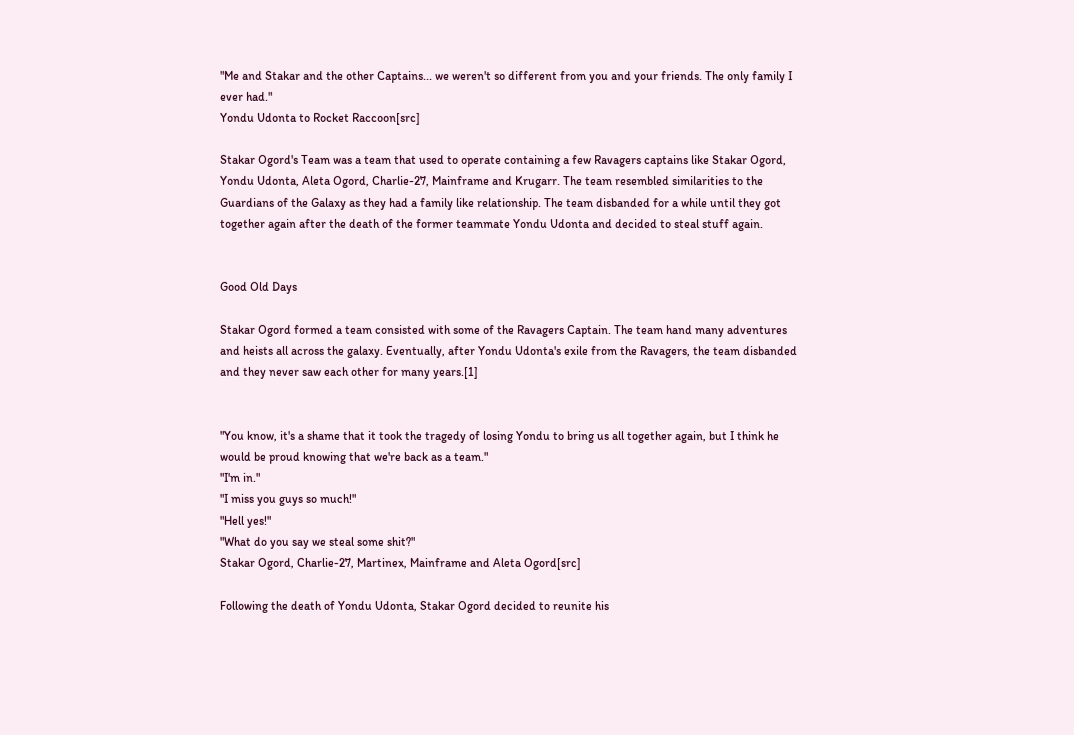"Me and Stakar and the other Captains... we weren't so different from you and your friends. The only family I ever had."
Yondu Udonta to Rocket Raccoon[src]

Stakar Ogord's Team was a team that used to operate containing a few Ravagers captains like Stakar Ogord, Yondu Udonta, Aleta Ogord, Charlie-27, Mainframe and Krugarr. The team resembled similarities to the Guardians of the Galaxy as they had a family like relationship. The team disbanded for a while until they got together again after the death of the former teammate Yondu Udonta and decided to steal stuff again.


Good Old Days

Stakar Ogord formed a team consisted with some of the Ravagers Captain. The team hand many adventures and heists all across the galaxy. Eventually, after Yondu Udonta's exile from the Ravagers, the team disbanded and they never saw each other for many years.[1]


"You know, it's a shame that it took the tragedy of losing Yondu to bring us all together again, but I think he would be proud knowing that we're back as a team."
"I'm in."
"I miss you guys so much!"
"Hell yes!"
"What do you say we steal some shit?"
Stakar Ogord, Charlie-27, Martinex, Mainframe and Aleta Ogord[src]

Following the death of Yondu Udonta, Stakar Ogord decided to reunite his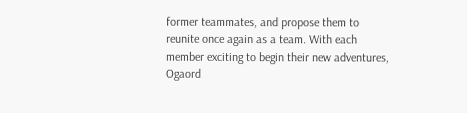former teammates, and propose them to reunite once again as a team. With each member exciting to begin their new adventures, Ogaord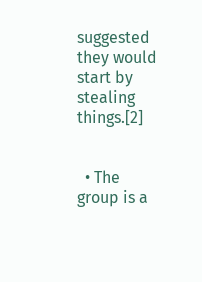suggested they would start by stealing things.[2]


  • The group is a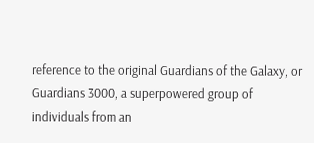reference to the original Guardians of the Galaxy, or Guardians 3000, a superpowered group of individuals from an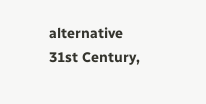alternative 31st Century,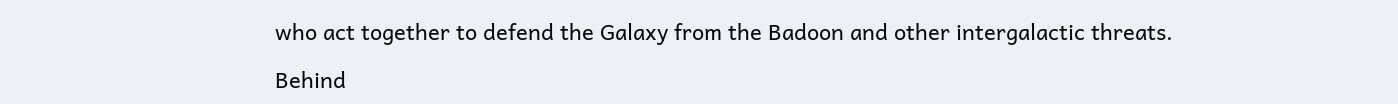who act together to defend the Galaxy from the Badoon and other intergalactic threats.

Behind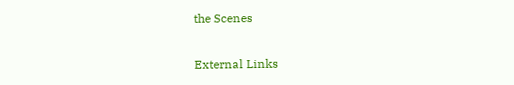the Scenes


External Links